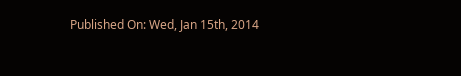Published On: Wed, Jan 15th, 2014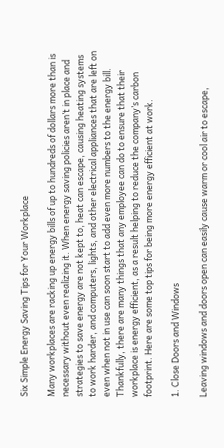Six Simple Energy Saving Tips for Your Workplace

Many workplaces are racking up energy bills of up to hundreds of dollars more than is necessary without even realizing it. When energy saving policies aren’t in place and strategies to save energy are not kept to, heat can escape, causing heating systems to work harder, and computers, lights, and other electrical appliances that are left on even when not in use can soon start to add even more numbers to the energy bill. Thankfully, there are many things that any employee can do to ensure that their workplace is energy efficient, as a result helping to reduce the company’s carbon footprint. Here are some top tips for being more energy efficient at work.

1. Close Doors and Windows

Leaving windows and doors open can easily cause warm or cool air to escape,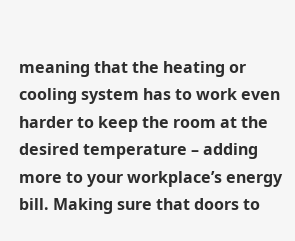meaning that the heating or cooling system has to work even harder to keep the room at the desired temperature – adding more to your workplace’s energy bill. Making sure that doors to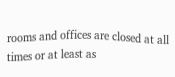rooms and offices are closed at all times or at least as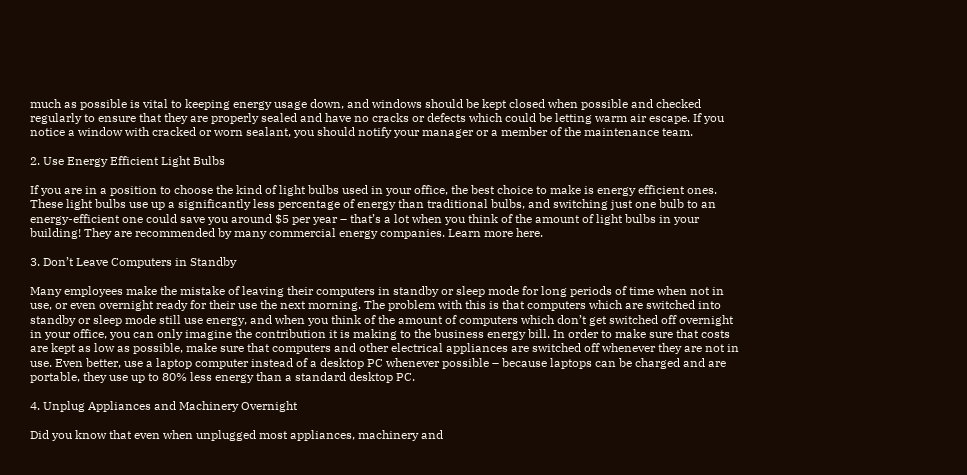much as possible is vital to keeping energy usage down, and windows should be kept closed when possible and checked regularly to ensure that they are properly sealed and have no cracks or defects which could be letting warm air escape. If you notice a window with cracked or worn sealant, you should notify your manager or a member of the maintenance team.

2. Use Energy Efficient Light Bulbs

If you are in a position to choose the kind of light bulbs used in your office, the best choice to make is energy efficient ones. These light bulbs use up a significantly less percentage of energy than traditional bulbs, and switching just one bulb to an energy-efficient one could save you around $5 per year – that’s a lot when you think of the amount of light bulbs in your building! They are recommended by many commercial energy companies. Learn more here.

3. Don’t Leave Computers in Standby

Many employees make the mistake of leaving their computers in standby or sleep mode for long periods of time when not in use, or even overnight ready for their use the next morning. The problem with this is that computers which are switched into standby or sleep mode still use energy, and when you think of the amount of computers which don’t get switched off overnight in your office, you can only imagine the contribution it is making to the business energy bill. In order to make sure that costs are kept as low as possible, make sure that computers and other electrical appliances are switched off whenever they are not in use. Even better, use a laptop computer instead of a desktop PC whenever possible – because laptops can be charged and are portable, they use up to 80% less energy than a standard desktop PC.

4. Unplug Appliances and Machinery Overnight

Did you know that even when unplugged most appliances, machinery and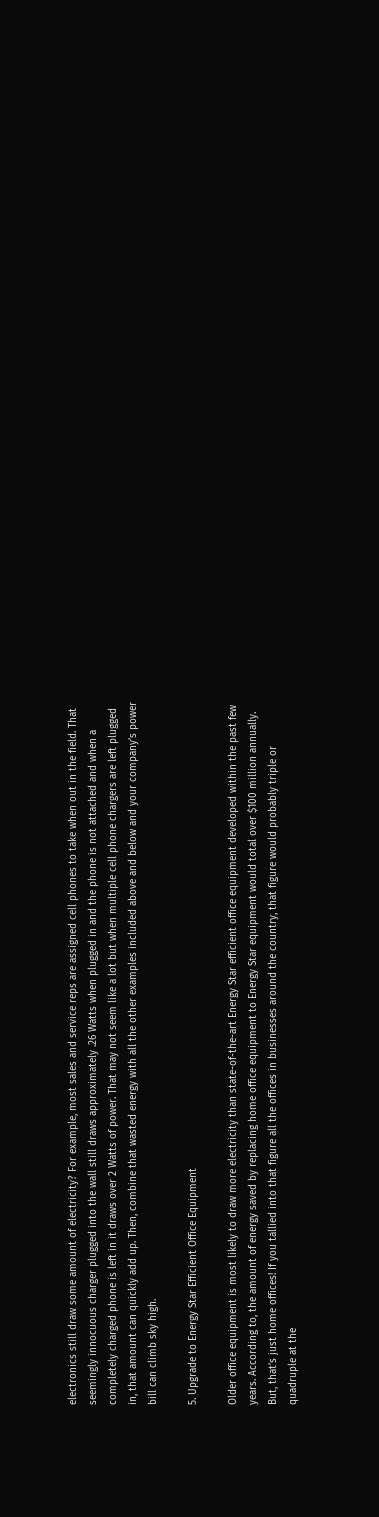electronics still draw some amount of electricity? For example, most sales and service reps are assigned cell phones to take when out in the field. That seemingly innocuous charger plugged into the wall still draws approximately .26 Watts when plugged in and the phone is not attached and when a completely charged phone is left in it draws over 2 Watts of power. That may not seem like a lot but when multiple cell phone chargers are left plugged in, that amount can quickly add up. Then, combine that wasted energy with all the other examples included above and below and your company’s power bill can climb sky high.

5. Upgrade to Energy Star Efficient Office Equipment

Older office equipment is most likely to draw more electricity than state-of-the-art Energy Star efficient office equipment developed within the past few years. According to, the amount of energy saved by replacing home office equipment to Energy Star equipment would total over $100 million annually. But, that’s just home offices! If you tallied into that figure all the offices in businesses around the country, that figure would probably triple or quadruple at the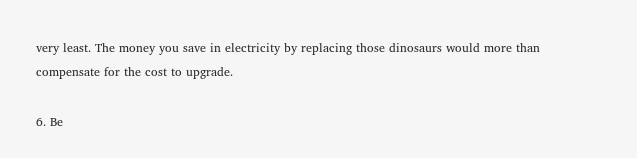very least. The money you save in electricity by replacing those dinosaurs would more than compensate for the cost to upgrade.

6. Be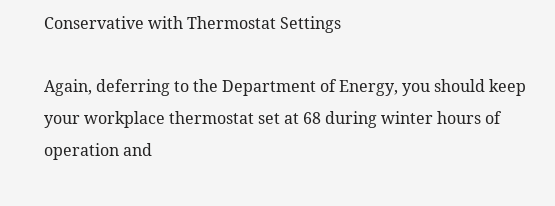Conservative with Thermostat Settings

Again, deferring to the Department of Energy, you should keep your workplace thermostat set at 68 during winter hours of operation and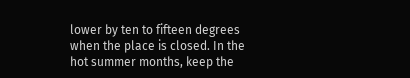lower by ten to fifteen degrees when the place is closed. In the hot summer months, keep the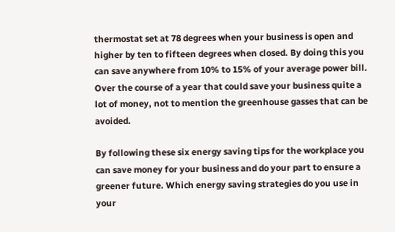thermostat set at 78 degrees when your business is open and higher by ten to fifteen degrees when closed. By doing this you can save anywhere from 10% to 15% of your average power bill. Over the course of a year that could save your business quite a lot of money, not to mention the greenhouse gasses that can be avoided.

By following these six energy saving tips for the workplace you can save money for your business and do your part to ensure a greener future. Which energy saving strategies do you use in your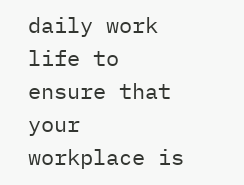daily work life to ensure that your workplace is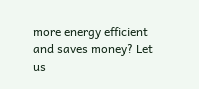more energy efficient and saves money? Let us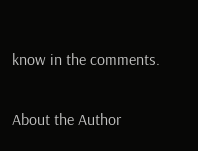know in the comments.

About the Author